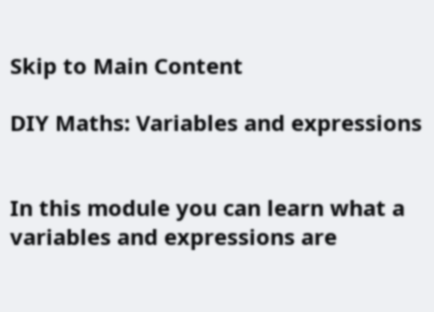Skip to Main Content

DIY Maths: Variables and expressions


In this module you can learn what a variables and expressions are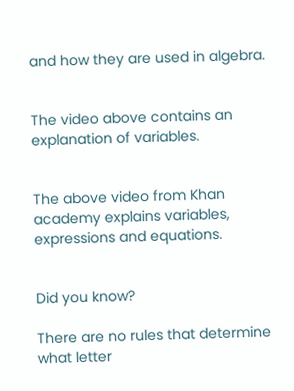and how they are used in algebra.


The video above contains an explanation of variables.


The above video from Khan academy explains variables, expressions and equations.


Did you know?

There are no rules that determine what letter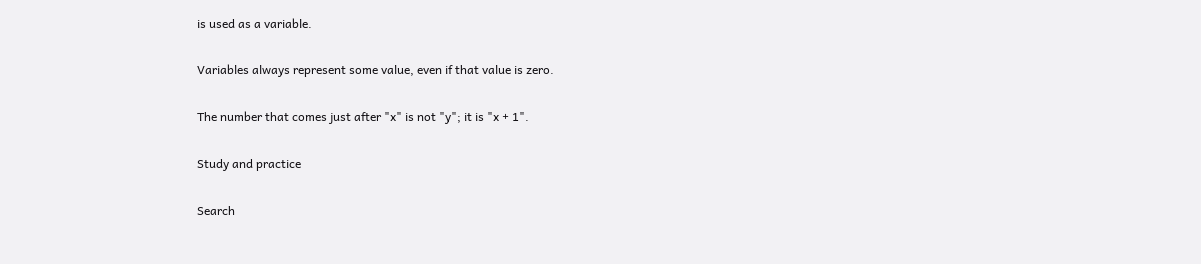is used as a variable.

Variables always represent some value, even if that value is zero.

The number that comes just after "x" is not "y"; it is "x + 1".

Study and practice

Search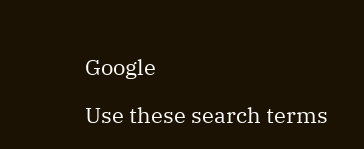Google

Use these search terms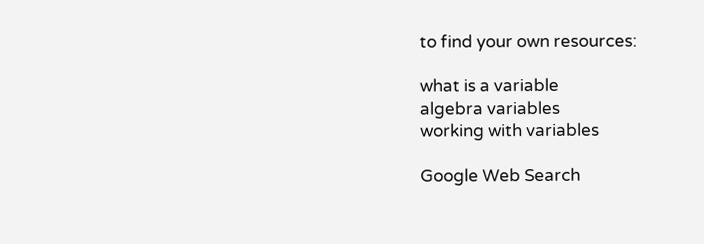to find your own resources:

what is a variable
algebra variables
working with variables

Google Web Search